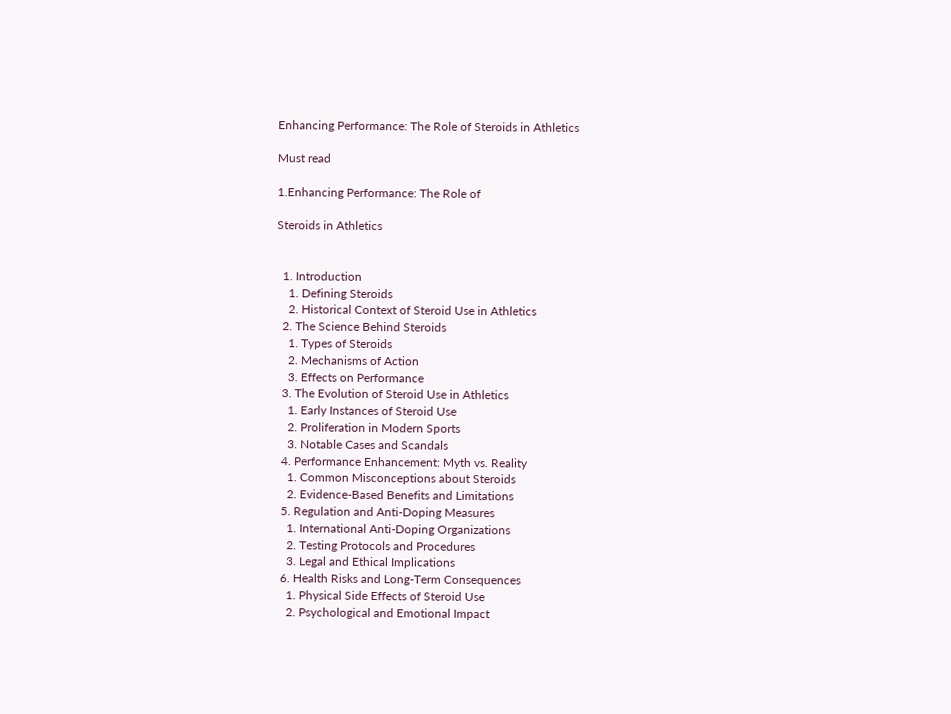Enhancing Performance: The Role of Steroids in Athletics

Must read

1.Enhancing Performance: The Role of

Steroids in Athletics


  1. Introduction
    1. Defining Steroids
    2. Historical Context of Steroid Use in Athletics
  2. The Science Behind Steroids
    1. Types of Steroids
    2. Mechanisms of Action
    3. Effects on Performance
  3. The Evolution of Steroid Use in Athletics
    1. Early Instances of Steroid Use
    2. Proliferation in Modern Sports
    3. Notable Cases and Scandals
  4. Performance Enhancement: Myth vs. Reality
    1. Common Misconceptions about Steroids
    2. Evidence-Based Benefits and Limitations
  5. Regulation and Anti-Doping Measures
    1. International Anti-Doping Organizations
    2. Testing Protocols and Procedures
    3. Legal and Ethical Implications
  6. Health Risks and Long-Term Consequences
    1. Physical Side Effects of Steroid Use
    2. Psychological and Emotional Impact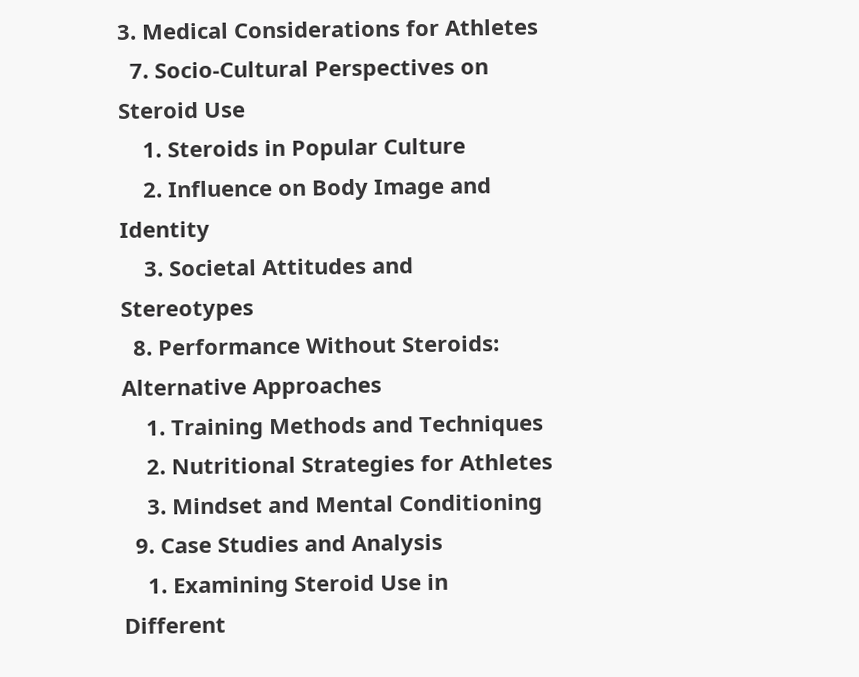3. Medical Considerations for Athletes
  7. Socio-Cultural Perspectives on Steroid Use
    1. Steroids in Popular Culture
    2. Influence on Body Image and Identity
    3. Societal Attitudes and Stereotypes
  8. Performance Without Steroids: Alternative Approaches
    1. Training Methods and Techniques
    2. Nutritional Strategies for Athletes
    3. Mindset and Mental Conditioning
  9. Case Studies and Analysis
    1. Examining Steroid Use in Different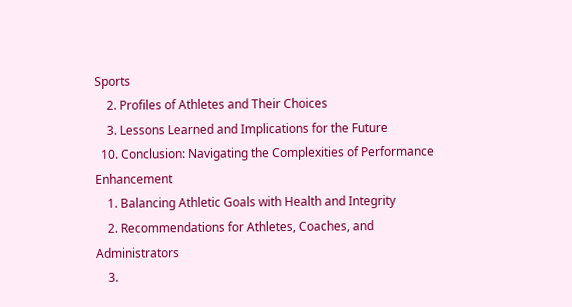Sports
    2. Profiles of Athletes and Their Choices
    3. Lessons Learned and Implications for the Future
  10. Conclusion: Navigating the Complexities of Performance Enhancement
    1. Balancing Athletic Goals with Health and Integrity
    2. Recommendations for Athletes, Coaches, and Administrators
    3.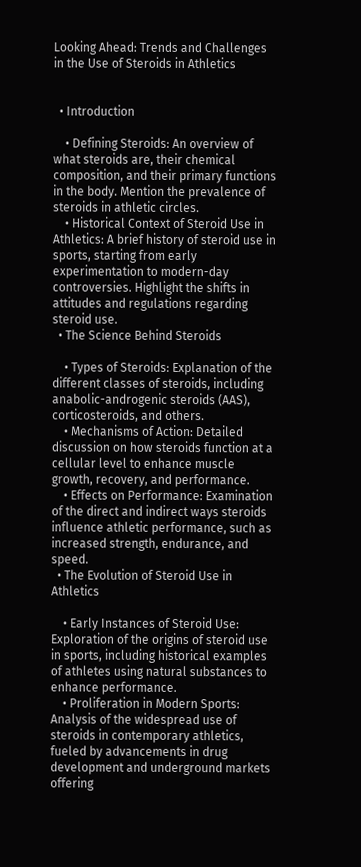Looking Ahead: Trends and Challenges in the Use of Steroids in Athletics


  • Introduction

    • Defining Steroids: An overview of what steroids are, their chemical composition, and their primary functions in the body. Mention the prevalence of steroids in athletic circles.
    • Historical Context of Steroid Use in Athletics: A brief history of steroid use in sports, starting from early experimentation to modern-day controversies. Highlight the shifts in attitudes and regulations regarding steroid use.
  • The Science Behind Steroids

    • Types of Steroids: Explanation of the different classes of steroids, including anabolic-androgenic steroids (AAS), corticosteroids, and others.
    • Mechanisms of Action: Detailed discussion on how steroids function at a cellular level to enhance muscle growth, recovery, and performance.
    • Effects on Performance: Examination of the direct and indirect ways steroids influence athletic performance, such as increased strength, endurance, and speed.
  • The Evolution of Steroid Use in Athletics

    • Early Instances of Steroid Use: Exploration of the origins of steroid use in sports, including historical examples of athletes using natural substances to enhance performance.
    • Proliferation in Modern Sports: Analysis of the widespread use of steroids in contemporary athletics, fueled by advancements in drug development and underground markets offering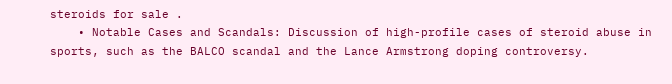steroids for sale .
    • Notable Cases and Scandals: Discussion of high-profile cases of steroid abuse in sports, such as the BALCO scandal and the Lance Armstrong doping controversy.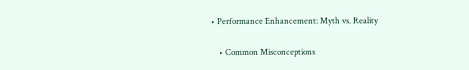• Performance Enhancement: Myth vs. Reality

    • Common Misconceptions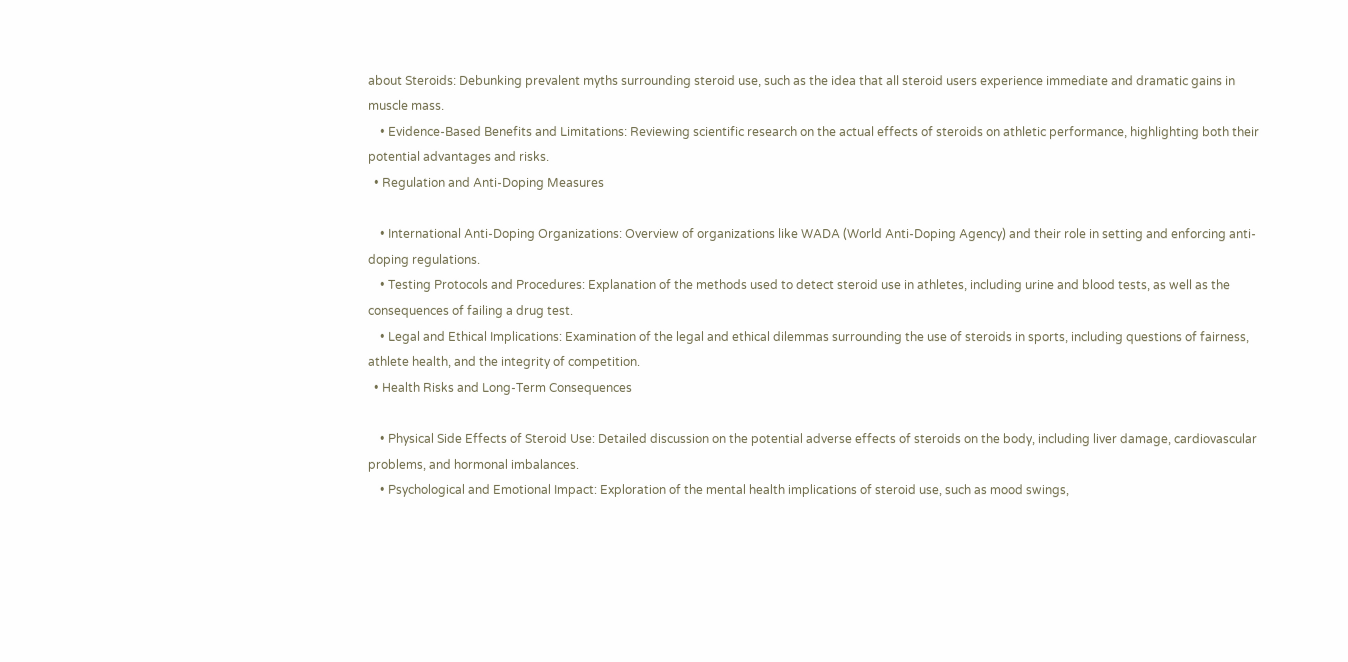about Steroids: Debunking prevalent myths surrounding steroid use, such as the idea that all steroid users experience immediate and dramatic gains in muscle mass.
    • Evidence-Based Benefits and Limitations: Reviewing scientific research on the actual effects of steroids on athletic performance, highlighting both their potential advantages and risks.
  • Regulation and Anti-Doping Measures

    • International Anti-Doping Organizations: Overview of organizations like WADA (World Anti-Doping Agency) and their role in setting and enforcing anti-doping regulations.
    • Testing Protocols and Procedures: Explanation of the methods used to detect steroid use in athletes, including urine and blood tests, as well as the consequences of failing a drug test.
    • Legal and Ethical Implications: Examination of the legal and ethical dilemmas surrounding the use of steroids in sports, including questions of fairness, athlete health, and the integrity of competition.
  • Health Risks and Long-Term Consequences

    • Physical Side Effects of Steroid Use: Detailed discussion on the potential adverse effects of steroids on the body, including liver damage, cardiovascular problems, and hormonal imbalances.
    • Psychological and Emotional Impact: Exploration of the mental health implications of steroid use, such as mood swings,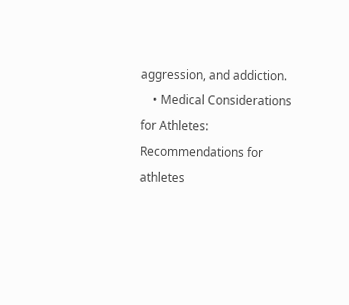aggression, and addiction.
    • Medical Considerations for Athletes: Recommendations for athletes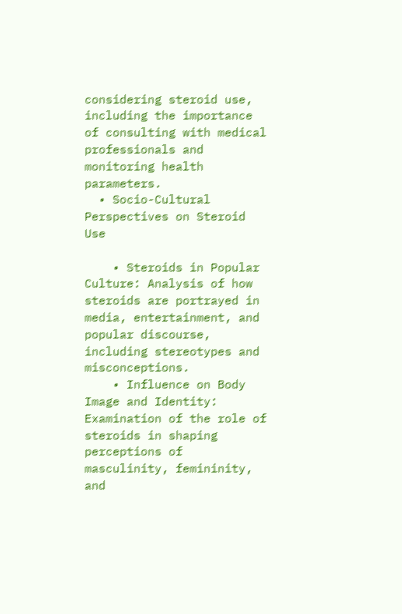considering steroid use, including the importance of consulting with medical professionals and monitoring health parameters.
  • Socio-Cultural Perspectives on Steroid Use

    • Steroids in Popular Culture: Analysis of how steroids are portrayed in media, entertainment, and popular discourse, including stereotypes and misconceptions.
    • Influence on Body Image and Identity: Examination of the role of steroids in shaping perceptions of masculinity, femininity, and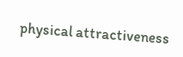physical attractiveness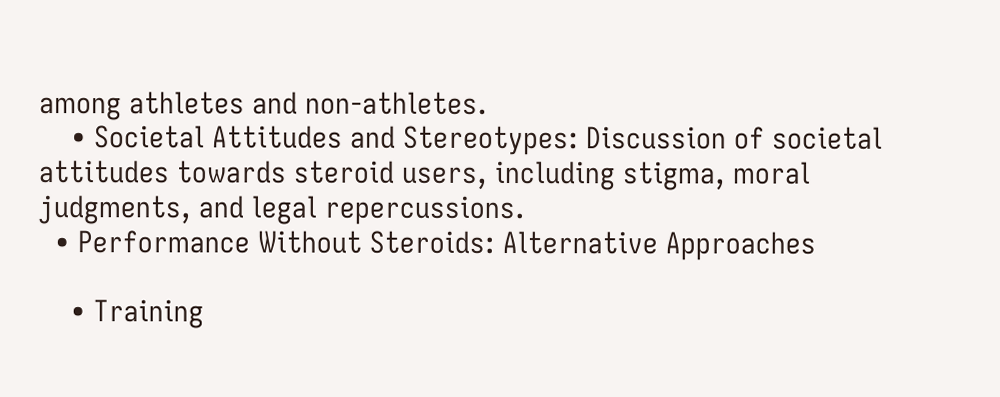among athletes and non-athletes.
    • Societal Attitudes and Stereotypes: Discussion of societal attitudes towards steroid users, including stigma, moral judgments, and legal repercussions.
  • Performance Without Steroids: Alternative Approaches

    • Training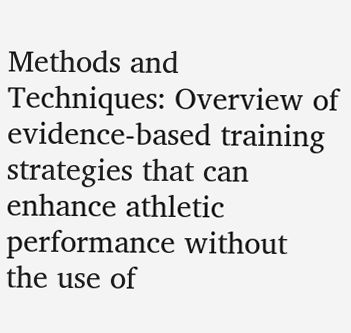Methods and Techniques: Overview of evidence-based training strategies that can enhance athletic performance without the use of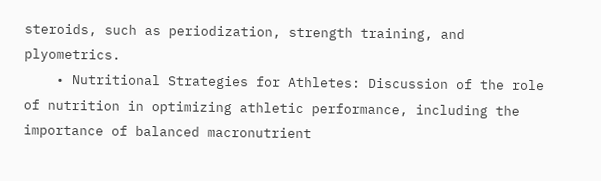steroids, such as periodization, strength training, and plyometrics.
    • Nutritional Strategies for Athletes: Discussion of the role of nutrition in optimizing athletic performance, including the importance of balanced macronutrient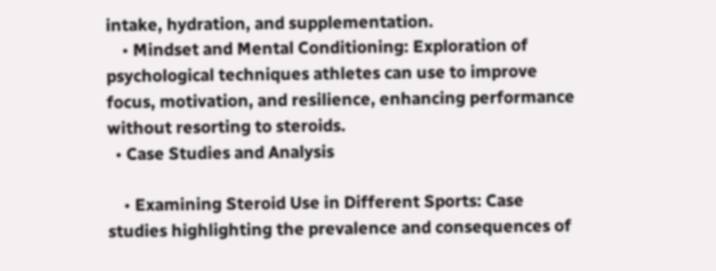intake, hydration, and supplementation.
    • Mindset and Mental Conditioning: Exploration of psychological techniques athletes can use to improve focus, motivation, and resilience, enhancing performance without resorting to steroids.
  • Case Studies and Analysis

    • Examining Steroid Use in Different Sports: Case studies highlighting the prevalence and consequences of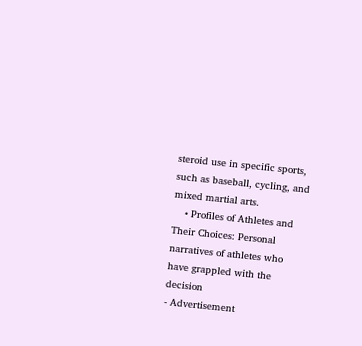steroid use in specific sports, such as baseball, cycling, and mixed martial arts.
    • Profiles of Athletes and Their Choices: Personal narratives of athletes who have grappled with the decision
- Advertisement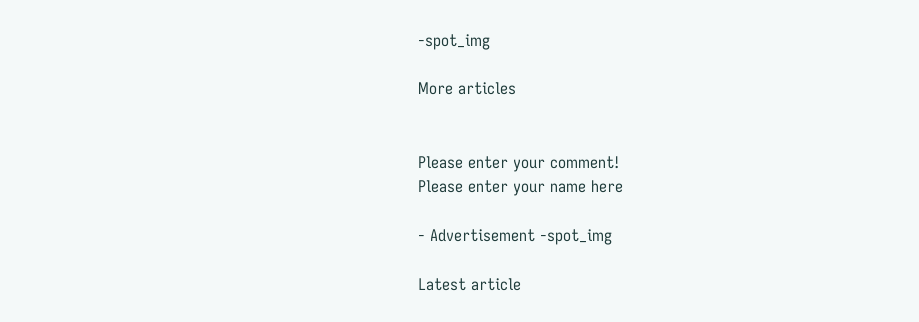-spot_img

More articles


Please enter your comment!
Please enter your name here

- Advertisement -spot_img

Latest article